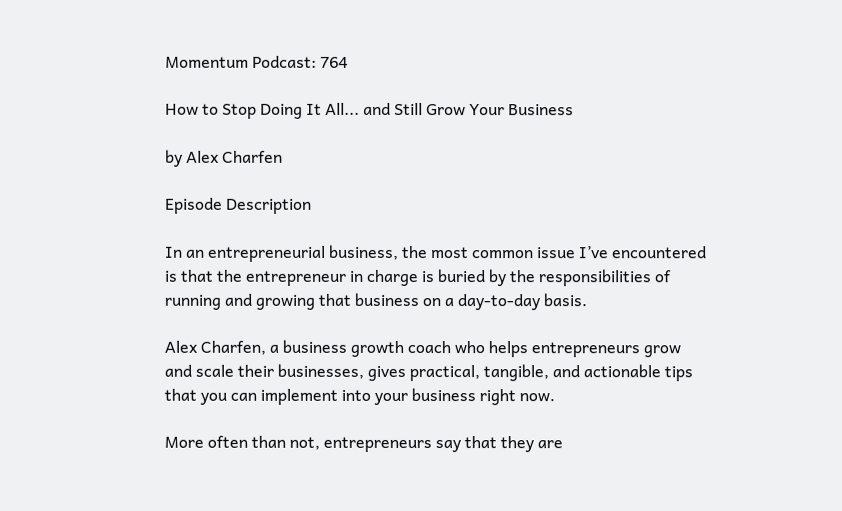Momentum Podcast: 764

How to Stop Doing It All... and Still Grow Your Business

by Alex Charfen

Episode Description

In an entrepreneurial business, the most common issue I’ve encountered is that the entrepreneur in charge is buried by the responsibilities of running and growing that business on a day-to-day basis.

Alex Charfen, a business growth coach who helps entrepreneurs grow and scale their businesses, gives practical, tangible, and actionable tips that you can implement into your business right now.

More often than not, entrepreneurs say that they are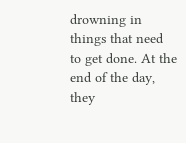drowning in things that need to get done. At the end of the day, they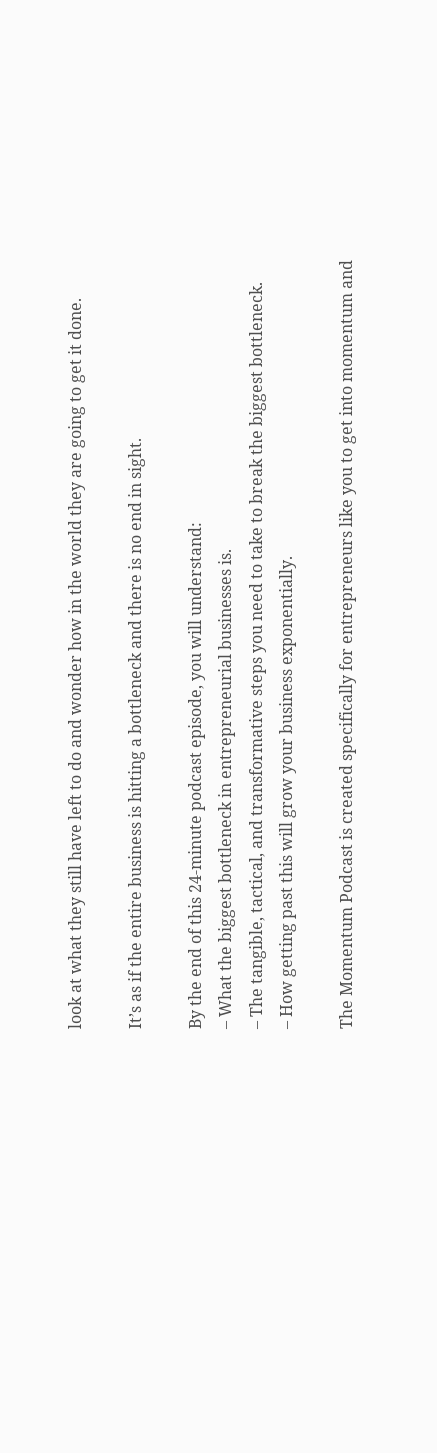look at what they still have left to do and wonder how in the world they are going to get it done.

It’s as if the entire business is hitting a bottleneck and there is no end in sight.

By the end of this 24-minute podcast episode, you will understand:
– What the biggest bottleneck in entrepreneurial businesses is.
– The tangible, tactical, and transformative steps you need to take to break the biggest bottleneck.
– How getting past this will grow your business exponentially.

The Momentum Podcast is created specifically for entrepreneurs like you to get into momentum and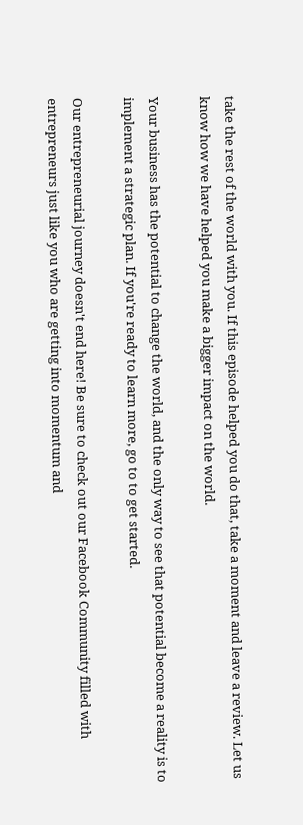take the rest of the world with you. If this episode helped you do that, take a moment and leave a review. Let us know how we have helped you make a bigger impact on the world.

Your business has the potential to change the world, and the only way to see that potential become a reality is to implement a strategic plan. If you're ready to learn more, go to to get started.

Our entrepreneurial journey doesn't end here! Be sure to check out our Facebook Community filled with entrepreneurs just like you who are getting into momentum and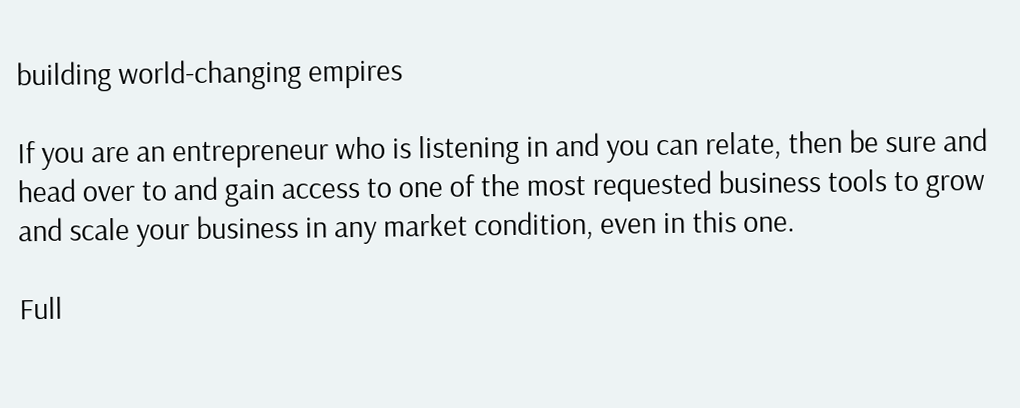building world-changing empires

If you are an entrepreneur who is listening in and you can relate, then be sure and head over to and gain access to one of the most requested business tools to grow and scale your business in any market condition, even in this one.

Full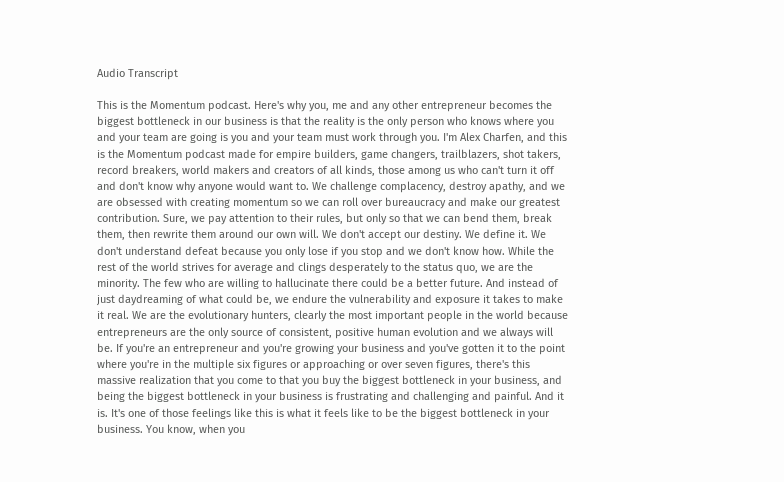Audio Transcript

This is the Momentum podcast. Here's why you, me and any other entrepreneur becomes the biggest bottleneck in our business is that the reality is the only person who knows where you and your team are going is you and your team must work through you. I'm Alex Charfen, and this is the Momentum podcast made for empire builders, game changers, trailblazers, shot takers, record breakers, world makers and creators of all kinds, those among us who can't turn it off and don't know why anyone would want to. We challenge complacency, destroy apathy, and we are obsessed with creating momentum so we can roll over bureaucracy and make our greatest contribution. Sure, we pay attention to their rules, but only so that we can bend them, break them, then rewrite them around our own will. We don't accept our destiny. We define it. We don't understand defeat because you only lose if you stop and we don't know how. While the rest of the world strives for average and clings desperately to the status quo, we are the minority. The few who are willing to hallucinate there could be a better future. And instead of just daydreaming of what could be, we endure the vulnerability and exposure it takes to make it real. We are the evolutionary hunters, clearly the most important people in the world because entrepreneurs are the only source of consistent, positive human evolution and we always will be. If you're an entrepreneur and you're growing your business and you've gotten it to the point where you're in the multiple six figures or approaching or over seven figures, there's this massive realization that you come to that you buy the biggest bottleneck in your business, and being the biggest bottleneck in your business is frustrating and challenging and painful. And it is. It's one of those feelings like this is what it feels like to be the biggest bottleneck in your business. You know, when you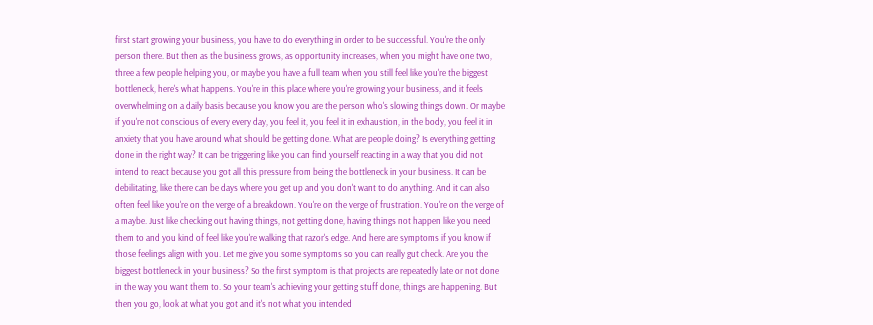first start growing your business, you have to do everything in order to be successful. You're the only person there. But then as the business grows, as opportunity increases, when you might have one two, three a few people helping you, or maybe you have a full team when you still feel like you're the biggest bottleneck, here's what happens. You're in this place where you're growing your business, and it feels overwhelming on a daily basis because you know you are the person who's slowing things down. Or maybe if you're not conscious of every every day, you feel it, you feel it in exhaustion, in the body, you feel it in anxiety that you have around what should be getting done. What are people doing? Is everything getting done in the right way? It can be triggering like you can find yourself reacting in a way that you did not intend to react because you got all this pressure from being the bottleneck in your business. It can be debilitating, like there can be days where you get up and you don't want to do anything. And it can also often feel like you're on the verge of a breakdown. You're on the verge of frustration. You're on the verge of a maybe. Just like checking out having things, not getting done, having things not happen like you need them to and you kind of feel like you're walking that razor's edge. And here are symptoms if you know if those feelings align with you. Let me give you some symptoms so you can really gut check. Are you the biggest bottleneck in your business? So the first symptom is that projects are repeatedly late or not done in the way you want them to. So your team's achieving your getting stuff done, things are happening. But then you go, look at what you got and it's not what you intended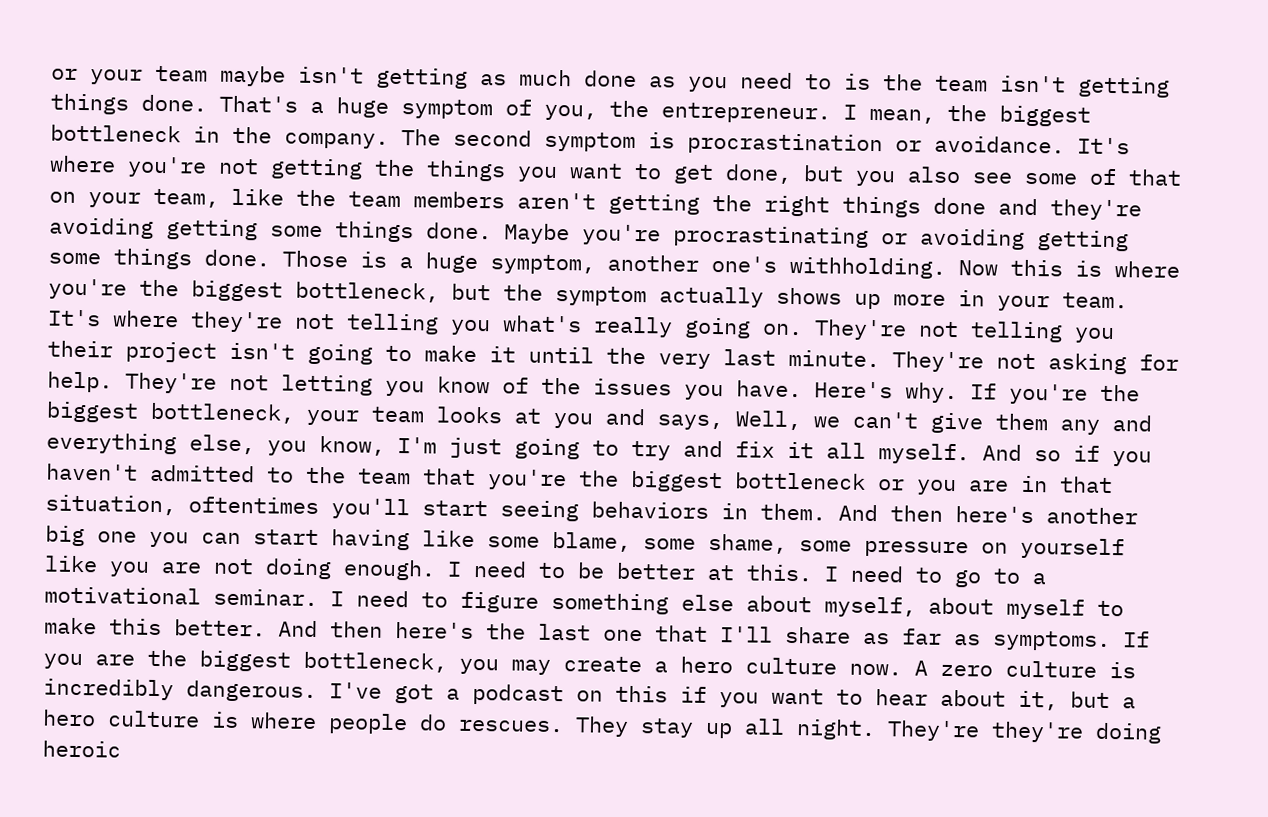or your team maybe isn't getting as much done as you need to is the team isn't getting things done. That's a huge symptom of you, the entrepreneur. I mean, the biggest bottleneck in the company. The second symptom is procrastination or avoidance. It's where you're not getting the things you want to get done, but you also see some of that on your team, like the team members aren't getting the right things done and they're avoiding getting some things done. Maybe you're procrastinating or avoiding getting some things done. Those is a huge symptom, another one's withholding. Now this is where you're the biggest bottleneck, but the symptom actually shows up more in your team. It's where they're not telling you what's really going on. They're not telling you their project isn't going to make it until the very last minute. They're not asking for help. They're not letting you know of the issues you have. Here's why. If you're the biggest bottleneck, your team looks at you and says, Well, we can't give them any and everything else, you know, I'm just going to try and fix it all myself. And so if you haven't admitted to the team that you're the biggest bottleneck or you are in that situation, oftentimes you'll start seeing behaviors in them. And then here's another big one you can start having like some blame, some shame, some pressure on yourself like you are not doing enough. I need to be better at this. I need to go to a motivational seminar. I need to figure something else about myself, about myself to make this better. And then here's the last one that I'll share as far as symptoms. If you are the biggest bottleneck, you may create a hero culture now. A zero culture is incredibly dangerous. I've got a podcast on this if you want to hear about it, but a hero culture is where people do rescues. They stay up all night. They're they're doing heroic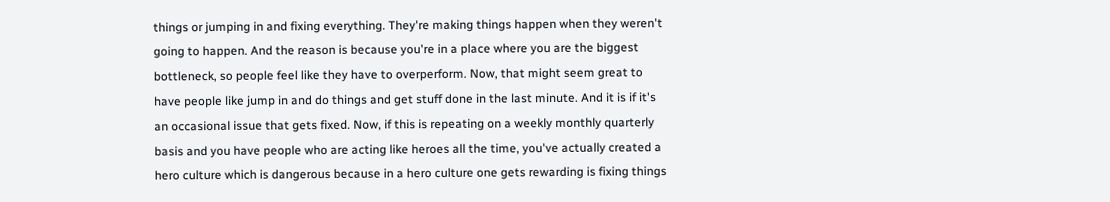things or jumping in and fixing everything. They're making things happen when they weren't going to happen. And the reason is because you're in a place where you are the biggest bottleneck, so people feel like they have to overperform. Now, that might seem great to have people like jump in and do things and get stuff done in the last minute. And it is if it's an occasional issue that gets fixed. Now, if this is repeating on a weekly monthly quarterly basis and you have people who are acting like heroes all the time, you've actually created a hero culture which is dangerous because in a hero culture one gets rewarding is fixing things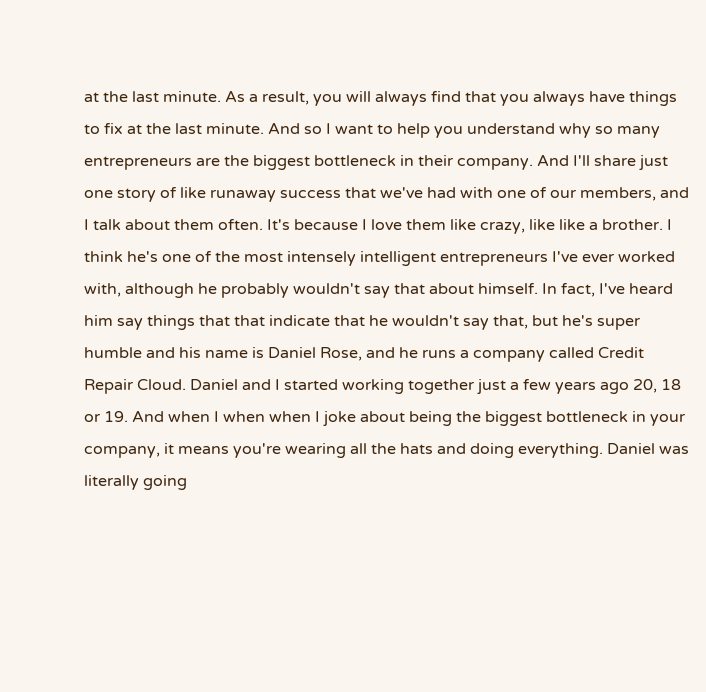at the last minute. As a result, you will always find that you always have things to fix at the last minute. And so I want to help you understand why so many entrepreneurs are the biggest bottleneck in their company. And I'll share just one story of like runaway success that we've had with one of our members, and I talk about them often. It's because I love them like crazy, like like a brother. I think he's one of the most intensely intelligent entrepreneurs I've ever worked with, although he probably wouldn't say that about himself. In fact, I've heard him say things that that indicate that he wouldn't say that, but he's super humble and his name is Daniel Rose, and he runs a company called Credit Repair Cloud. Daniel and I started working together just a few years ago 20, 18 or 19. And when I when when I joke about being the biggest bottleneck in your company, it means you're wearing all the hats and doing everything. Daniel was literally going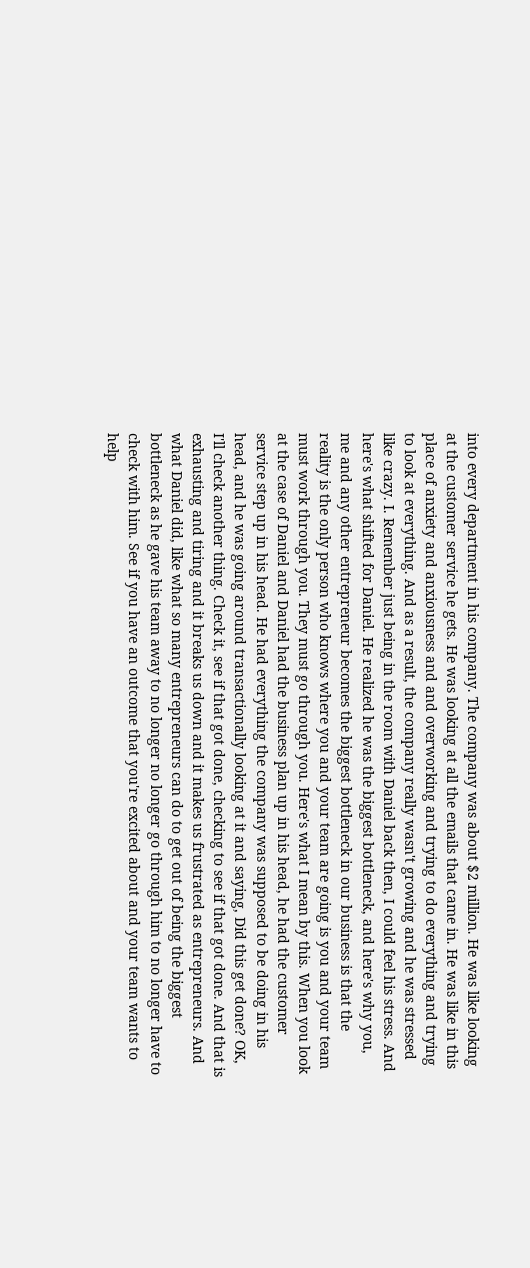into every department in his company. The company was about $2 million. He was like looking at the customer service he gets. He was looking at all the emails that came in. He was like in this place of anxiety and anxiousness and and overworking and trying to do everything and trying to look at everything. And as a result, the company really wasn't growing and he was stressed like crazy. I. Remember just being in the room with Daniel back then, I could feel his stress. And here's what shifted for Daniel. He realized he was the biggest bottleneck, and here's why you, me and any other entrepreneur becomes the biggest bottleneck in our business is that the reality is the only person who knows where you and your team are going is you and your team must work through you. They must go through you. Here's what I mean by this. When you look at the case of Daniel and Daniel had the business plan up in his head, he had the customer service step up in his head. He had everything the company was supposed to be doing in his head, and he was going around transactionally looking at it and saying, Did this get done? OK, I'll check another thing. Check it, see if that got done, checking to see if that got done. And that is exhausting and tiring and it breaks us down and it makes us frustrated as entrepreneurs. And what Daniel did, like what so many entrepreneurs can do to get out of being the biggest bottleneck as he gave his team away to no longer no longer go through him to no longer have to check with him. See if you have an outcome that you're excited about and your team wants to help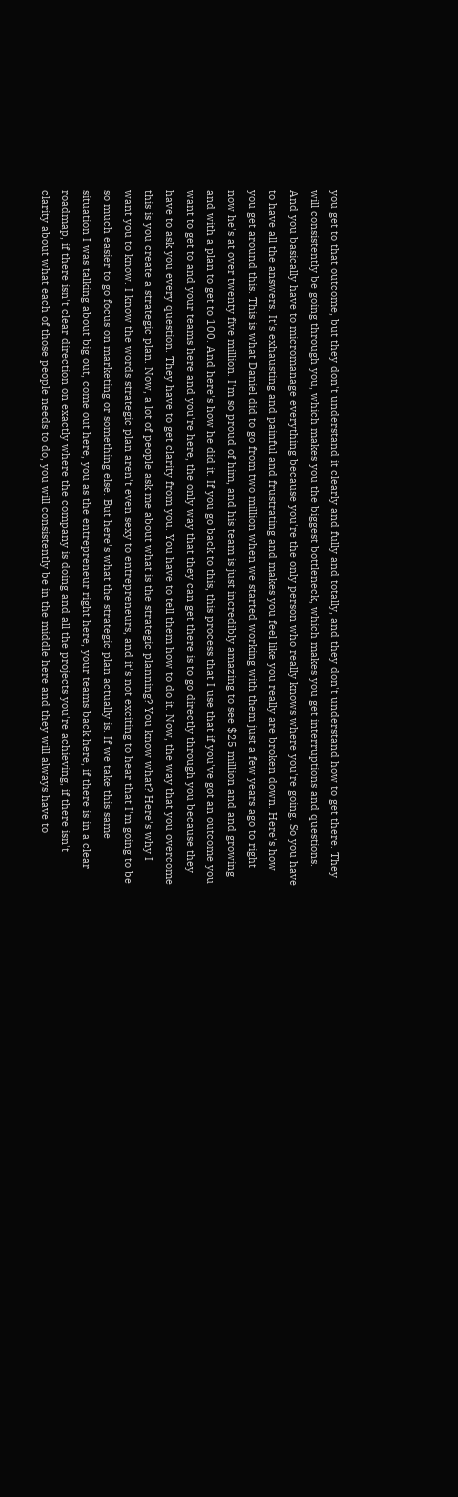you get to that outcome, but they don't understand it clearly and fully and totally, and they don't understand how to get there. They will consistently be going through you, which makes you the biggest bottleneck, which makes you get interruptions and questions. And you basically have to micromanage everything because you're the only person who really knows where you're going. So you have to have all the answers. It's exhausting and painful and frustrating and makes you feel like you really are broken down. Here's how you get around this. This is what Daniel did to go from two million when we started working with them just a few years ago to right now he's at over twenty five million. I'm so proud of him, and his team is just incredibly amazing to see $25 million and and growing and with a plan to get to 100. And here's how he did it. If you go back to this, this process that I use that if you've got an outcome you want to get to and your teams here and you're here, the only way that they can get there is to go directly through you because they have to ask you every question. They have to get clarity from you. You have to tell them how to do it. Now, the way that you overcome this is you create a strategic plan. Now, a lot of people ask me about what is the strategic planning? You know what? Here's why I want you to know. I know the words strategic plan aren't even sexy to entrepreneurs, and it's not exciting to hear that I'm going to be so much easier to go focus on marketing or something else. But here's what the strategic plan actually is. If we take this same situation I was talking about big out, come out here, you as the entrepreneur right here, your teams back here, if there is in a clear roadmap, if there isn't clear direction on exactly where the company is doing and all the projects you're achieving, if there isn't clarity about what each of those people needs to do, you will consistently be in the middle here and they will always have to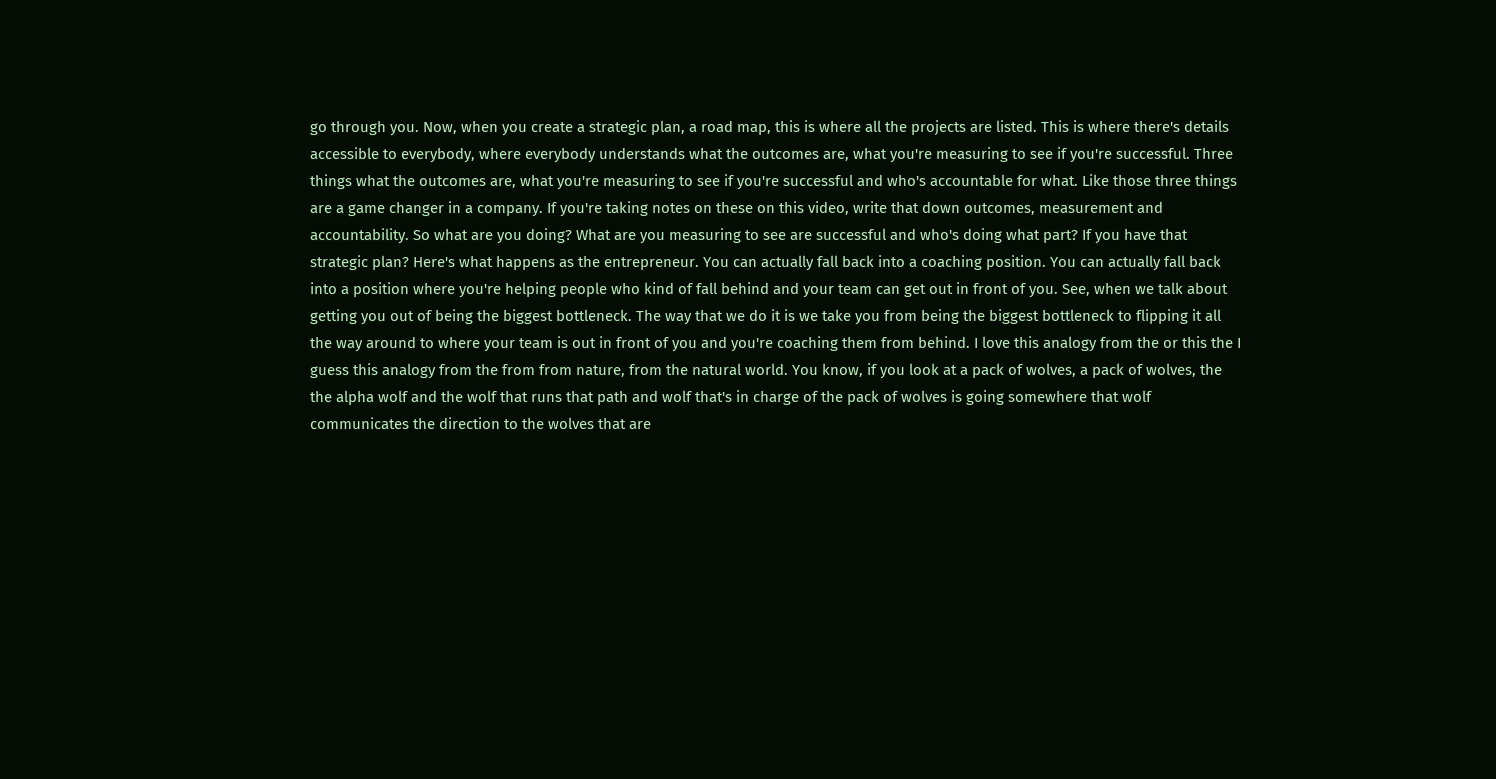go through you. Now, when you create a strategic plan, a road map, this is where all the projects are listed. This is where there's details accessible to everybody, where everybody understands what the outcomes are, what you're measuring to see if you're successful. Three things what the outcomes are, what you're measuring to see if you're successful and who's accountable for what. Like those three things are a game changer in a company. If you're taking notes on these on this video, write that down outcomes, measurement and accountability. So what are you doing? What are you measuring to see are successful and who's doing what part? If you have that strategic plan? Here's what happens as the entrepreneur. You can actually fall back into a coaching position. You can actually fall back into a position where you're helping people who kind of fall behind and your team can get out in front of you. See, when we talk about getting you out of being the biggest bottleneck. The way that we do it is we take you from being the biggest bottleneck to flipping it all the way around to where your team is out in front of you and you're coaching them from behind. I love this analogy from the or this the I guess this analogy from the from from nature, from the natural world. You know, if you look at a pack of wolves, a pack of wolves, the the alpha wolf and the wolf that runs that path and wolf that's in charge of the pack of wolves is going somewhere that wolf communicates the direction to the wolves that are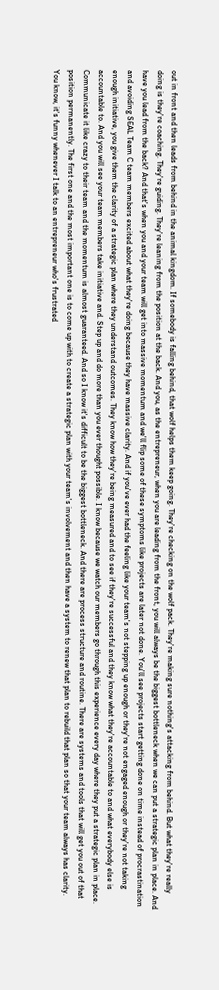out in front and then leads from behind in the animal kingdom. If somebody is falling behind, that wolf helps them keep going. They're checking on the wolf pack. They're making sure nothing's attacking from behind. But what they're really doing is they're coaching. They're guiding. They're leaning from the position at the back. And you, as the entrepreneur, when you are leading from the front, you will always be the biggest bottleneck when we can put a strategic plan in place. And have you lead from the back? And that's when you and your team will get into massive momentum and we'll flip some of these symptoms like projects are later not done. You'll see projects start getting done on time instead of procrastination and avoiding SEAL Team C team members excited about what they're doing because they have massive clarity. And if you've ever had the feeling like your team's not stepping up enough or they're not engaged enough or they're not taking enough initiative, you give them the clarity of a strategic plan where they understand outcomes. They know how they're being measured and to see if they're successful and they know what they're accountable to and what everybody else is accountable to. And you will see your team members take initiative and. Step up and do more than you ever thought possible. I know because we watch our members go through this experience every day where they put a strategic plan in place. Communicate it like crazy to their team and the momentum is almost guaranteed. And so I know it's difficult to be the biggest bottleneck. And there are process structure and routine. There are systems and tools that will get you out of that position permanently. The first one and the most important one is to come up with to create a strategic plan with your team's involvement and then have a system to renew that plan to rebuild that plan so that your team always has clarity. You know, it's funny whenever I talk to an entrepreneur who's frustrated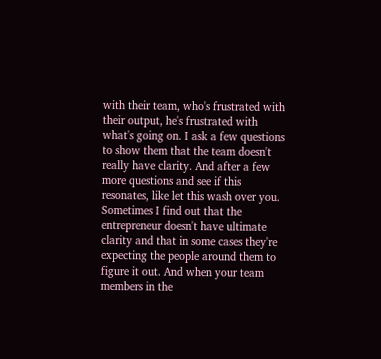with their team, who's frustrated with their output, he's frustrated with what's going on. I ask a few questions to show them that the team doesn't really have clarity. And after a few more questions and see if this resonates, like let this wash over you. Sometimes I find out that the entrepreneur doesn't have ultimate clarity and that in some cases they're expecting the people around them to figure it out. And when your team members in the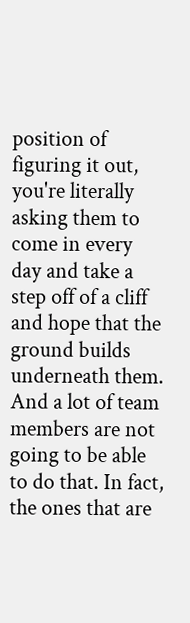position of figuring it out, you're literally asking them to come in every day and take a step off of a cliff and hope that the ground builds underneath them. And a lot of team members are not going to be able to do that. In fact, the ones that are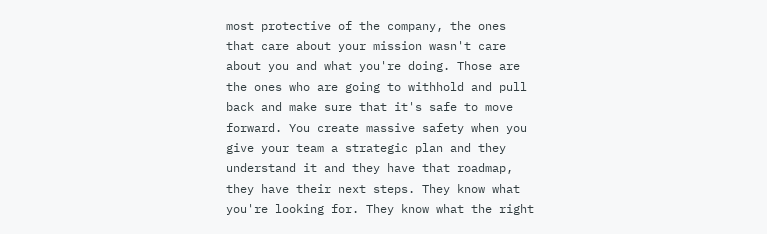most protective of the company, the ones that care about your mission wasn't care about you and what you're doing. Those are the ones who are going to withhold and pull back and make sure that it's safe to move forward. You create massive safety when you give your team a strategic plan and they understand it and they have that roadmap, they have their next steps. They know what you're looking for. They know what the right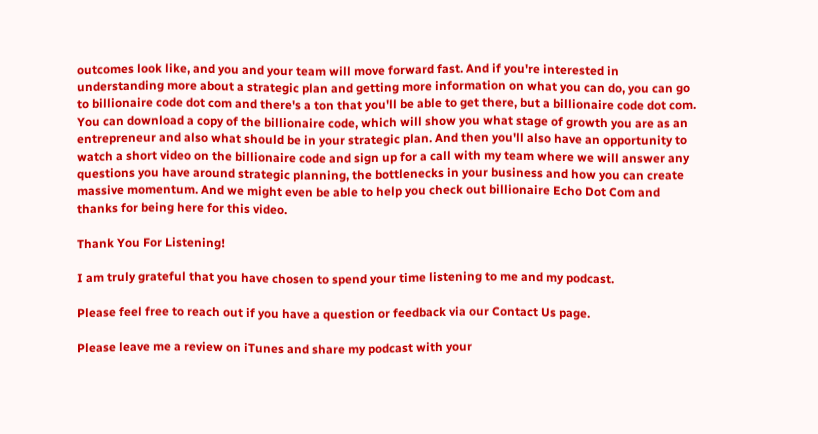outcomes look like, and you and your team will move forward fast. And if you're interested in understanding more about a strategic plan and getting more information on what you can do, you can go to billionaire code dot com and there's a ton that you'll be able to get there, but a billionaire code dot com. You can download a copy of the billionaire code, which will show you what stage of growth you are as an entrepreneur and also what should be in your strategic plan. And then you'll also have an opportunity to watch a short video on the billionaire code and sign up for a call with my team where we will answer any questions you have around strategic planning, the bottlenecks in your business and how you can create massive momentum. And we might even be able to help you check out billionaire Echo Dot Com and thanks for being here for this video.

Thank You For Listening!

I am truly grateful that you have chosen to spend your time listening to me and my podcast.

Please feel free to reach out if you have a question or feedback via our Contact Us page.

Please leave me a review on iTunes and share my podcast with your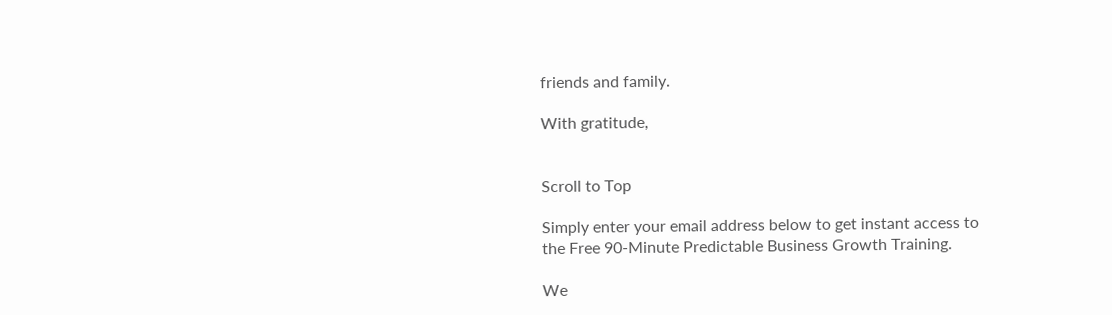friends and family.

With gratitude,


Scroll to Top

Simply enter your email address below to get instant access to the Free 90-Minute Predictable Business Growth Training.

We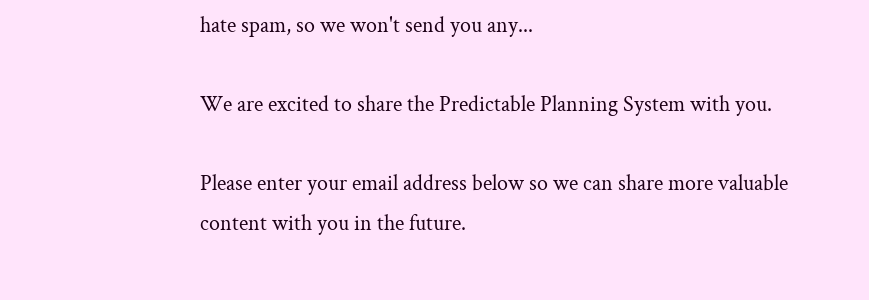hate spam, so we won't send you any...

We are excited to share the Predictable Planning System with you.

Please enter your email address below so we can share more valuable content with you in the future.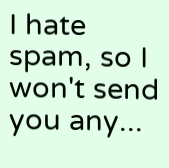I hate spam, so I won't send you any...